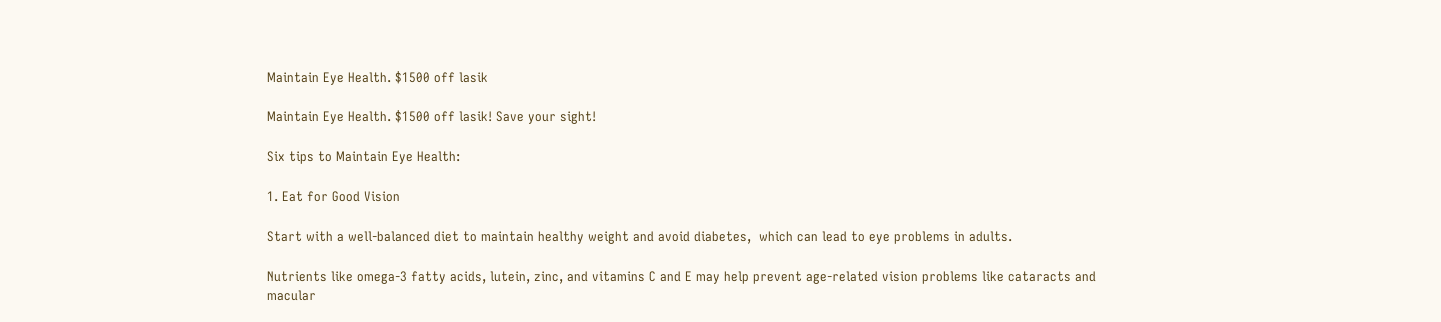Maintain Eye Health. $1500 off lasik

Maintain Eye Health. $1500 off lasik! Save your sight!

Six tips to Maintain Eye Health:

1. Eat for Good Vision

Start with a well-balanced diet to maintain healthy weight and avoid diabetes,  which can lead to eye problems in adults.

Nutrients like omega-3 fatty acids, lutein, zinc, and vitamins C and E may help prevent age-related vision problems like cataracts and macular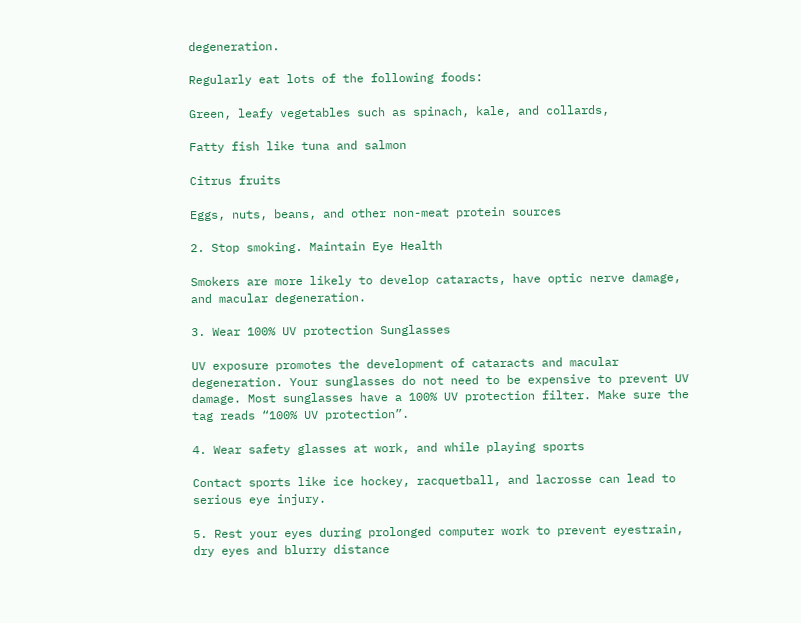degeneration.

Regularly eat lots of the following foods:

Green, leafy vegetables such as spinach, kale, and collards,

Fatty fish like tuna and salmon

Citrus fruits

Eggs, nuts, beans, and other non-meat protein sources

2. Stop smoking. Maintain Eye Health

Smokers are more likely to develop cataracts, have optic nerve damage, and macular degeneration.

3. Wear 100% UV protection Sunglasses

UV exposure promotes the development of cataracts and macular degeneration. Your sunglasses do not need to be expensive to prevent UV damage. Most sunglasses have a 100% UV protection filter. Make sure the tag reads “100% UV protection”.

4. Wear safety glasses at work, and while playing sports

Contact sports like ice hockey, racquetball, and lacrosse can lead to serious eye injury.

5. Rest your eyes during prolonged computer work to prevent eyestrain, dry eyes and blurry distance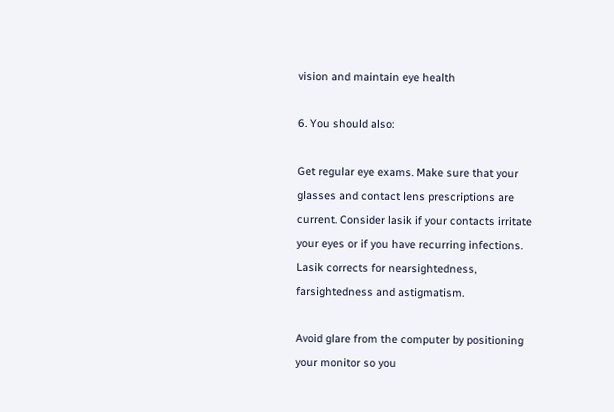vision and maintain eye health

6. You should also:

Get regular eye exams. Make sure that your glasses and contact lens prescriptions are current. Consider lasik if your contacts irritate your eyes or if you have recurring infections. Lasik corrects for nearsightedness, farsightedness and astigmatism.

Avoid glare from the computer by positioning your monitor so you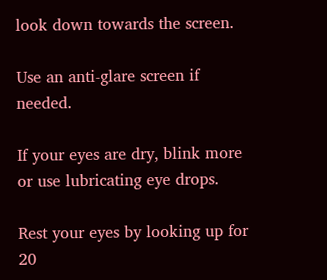look down towards the screen.

Use an anti-glare screen if needed.

If your eyes are dry, blink more or use lubricating eye drops.

Rest your eyes by looking up for 20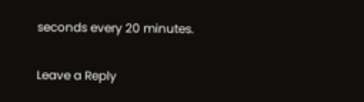seconds every 20 minutes.

Leave a Reply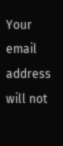Your email address will not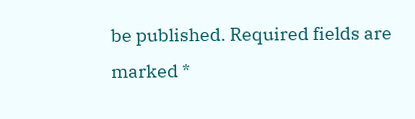be published. Required fields are marked *